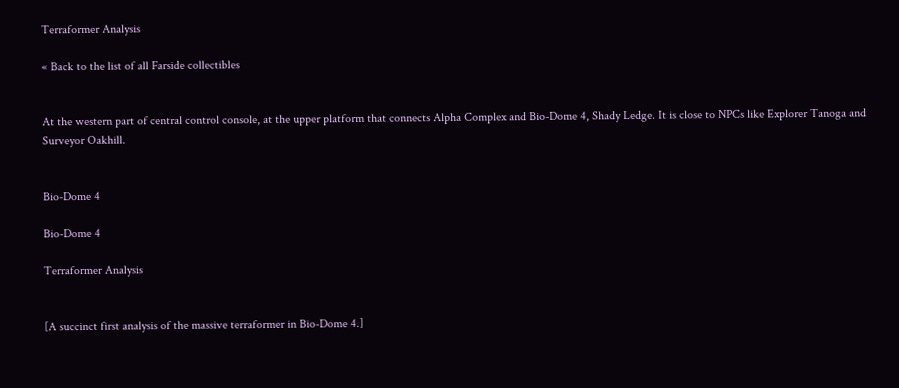Terraformer Analysis

« Back to the list of all Farside collectibles


At the western part of central control console, at the upper platform that connects Alpha Complex and Bio-Dome 4, Shady Ledge. It is close to NPCs like Explorer Tanoga and Surveyor Oakhill.


Bio-Dome 4

Bio-Dome 4

Terraformer Analysis


[A succinct first analysis of the massive terraformer in Bio-Dome 4.]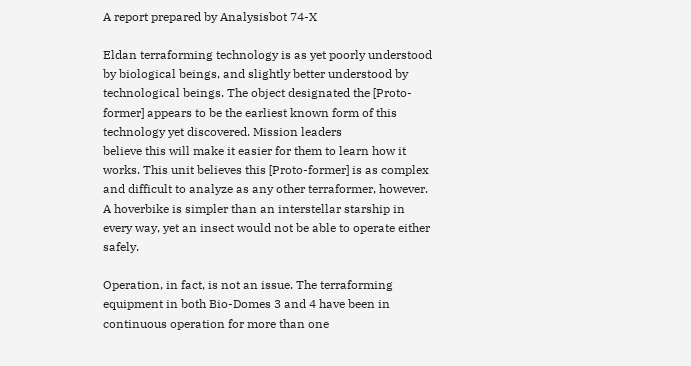A report prepared by Analysisbot 74-X

Eldan terraforming technology is as yet poorly understood by biological beings, and slightly better understood by technological beings. The object designated the [Proto-former] appears to be the earliest known form of this technology yet discovered. Mission leaders
believe this will make it easier for them to learn how it works. This unit believes this [Proto-former] is as complex and difficult to analyze as any other terraformer, however. A hoverbike is simpler than an interstellar starship in every way, yet an insect would not be able to operate either safely.

Operation, in fact, is not an issue. The terraforming equipment in both Bio-Domes 3 and 4 have been in continuous operation for more than one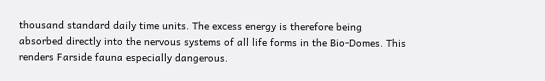thousand standard daily time units. The excess energy is therefore being absorbed directly into the nervous systems of all life forms in the Bio-Domes. This renders Farside fauna especially dangerous.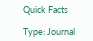Quick Facts

Type: Journal